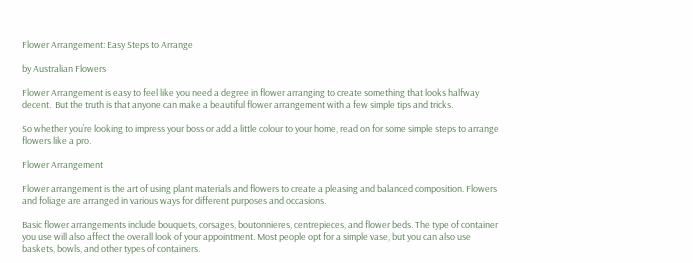Flower Arrangement: Easy Steps to Arrange

by Australian Flowers

Flower Arrangement is easy to feel like you need a degree in flower arranging to create something that looks halfway decent.  But the truth is that anyone can make a beautiful flower arrangement with a few simple tips and tricks.

So whether you’re looking to impress your boss or add a little colour to your home, read on for some simple steps to arrange flowers like a pro.

Flower Arrangement

Flower arrangement is the art of using plant materials and flowers to create a pleasing and balanced composition. Flowers and foliage are arranged in various ways for different purposes and occasions.

Basic flower arrangements include bouquets, corsages, boutonnieres, centrepieces, and flower beds. The type of container you use will also affect the overall look of your appointment. Most people opt for a simple vase, but you can also use baskets, bowls, and other types of containers.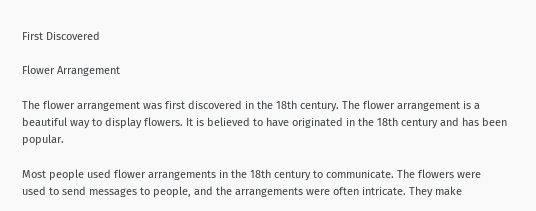First Discovered

Flower Arrangement

The flower arrangement was first discovered in the 18th century. The flower arrangement is a beautiful way to display flowers. It is believed to have originated in the 18th century and has been popular.

Most people used flower arrangements in the 18th century to communicate. The flowers were used to send messages to people, and the arrangements were often intricate. They make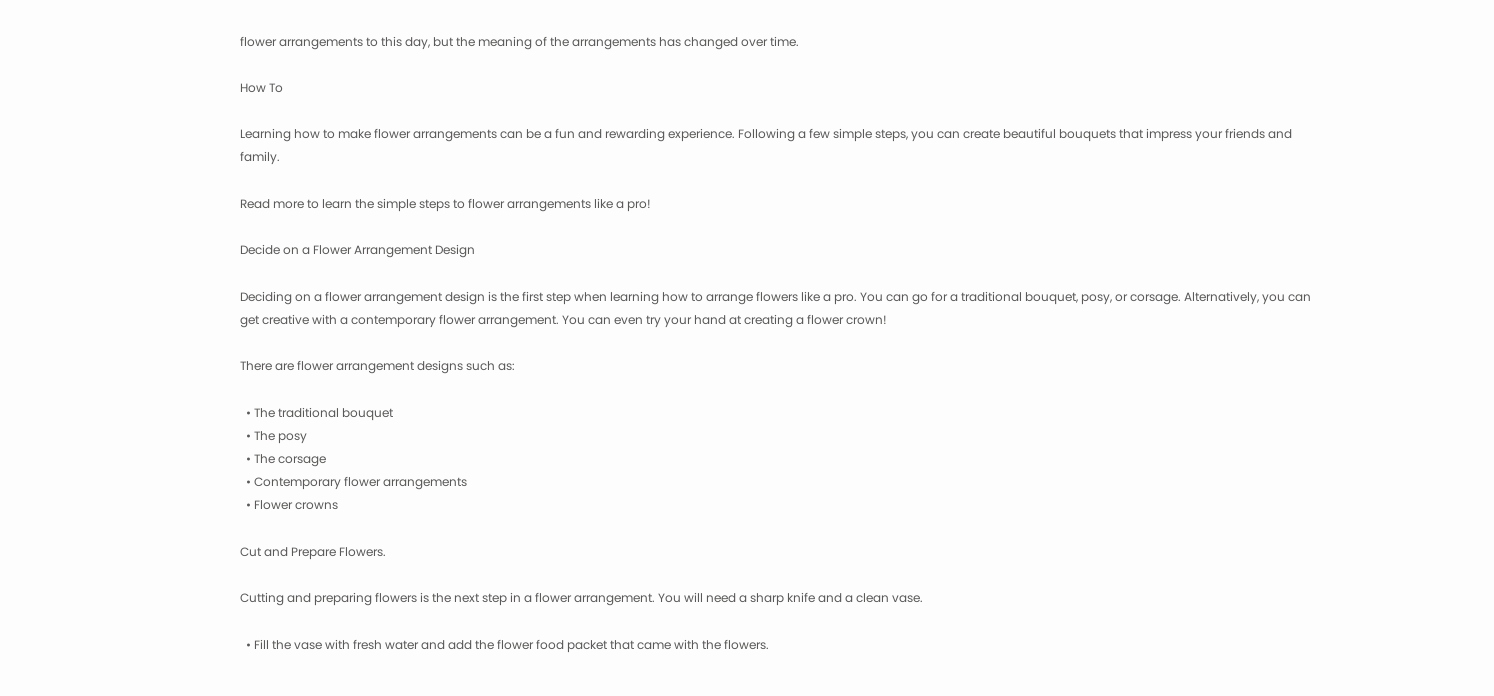flower arrangements to this day, but the meaning of the arrangements has changed over time.

How To

Learning how to make flower arrangements can be a fun and rewarding experience. Following a few simple steps, you can create beautiful bouquets that impress your friends and family.

Read more to learn the simple steps to flower arrangements like a pro!

Decide on a Flower Arrangement Design

Deciding on a flower arrangement design is the first step when learning how to arrange flowers like a pro. You can go for a traditional bouquet, posy, or corsage. Alternatively, you can get creative with a contemporary flower arrangement. You can even try your hand at creating a flower crown!

There are flower arrangement designs such as:

  • The traditional bouquet
  • The posy
  • The corsage
  • Contemporary flower arrangements
  • Flower crowns

Cut and Prepare Flowers.

Cutting and preparing flowers is the next step in a flower arrangement. You will need a sharp knife and a clean vase.

  • Fill the vase with fresh water and add the flower food packet that came with the flowers.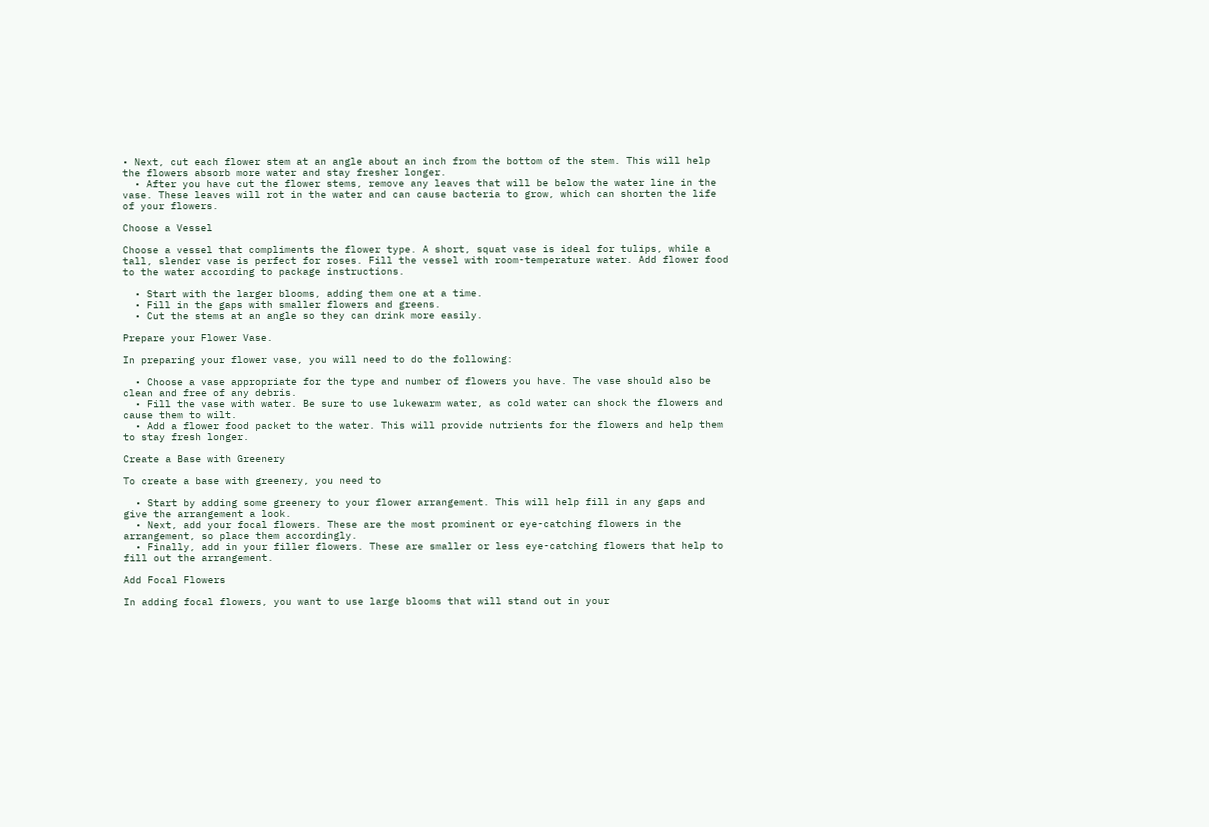• Next, cut each flower stem at an angle about an inch from the bottom of the stem. This will help the flowers absorb more water and stay fresher longer.
  • After you have cut the flower stems, remove any leaves that will be below the water line in the vase. These leaves will rot in the water and can cause bacteria to grow, which can shorten the life of your flowers.

Choose a Vessel

Choose a vessel that compliments the flower type. A short, squat vase is ideal for tulips, while a tall, slender vase is perfect for roses. Fill the vessel with room-temperature water. Add flower food to the water according to package instructions.

  • Start with the larger blooms, adding them one at a time.
  • Fill in the gaps with smaller flowers and greens.
  • Cut the stems at an angle so they can drink more easily.

Prepare your Flower Vase.

In preparing your flower vase, you will need to do the following:

  • Choose a vase appropriate for the type and number of flowers you have. The vase should also be clean and free of any debris.
  • Fill the vase with water. Be sure to use lukewarm water, as cold water can shock the flowers and cause them to wilt.
  • Add a flower food packet to the water. This will provide nutrients for the flowers and help them to stay fresh longer.

Create a Base with Greenery

To create a base with greenery, you need to

  • Start by adding some greenery to your flower arrangement. This will help fill in any gaps and give the arrangement a look.
  • Next, add your focal flowers. These are the most prominent or eye-catching flowers in the arrangement, so place them accordingly.
  • Finally, add in your filler flowers. These are smaller or less eye-catching flowers that help to fill out the arrangement.

Add Focal Flowers

In adding focal flowers, you want to use large blooms that will stand out in your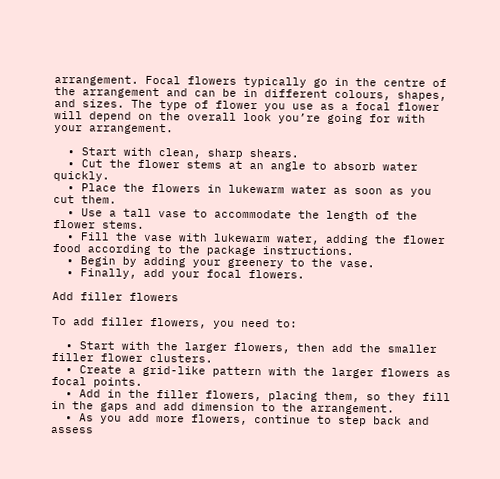arrangement. Focal flowers typically go in the centre of the arrangement and can be in different colours, shapes, and sizes. The type of flower you use as a focal flower will depend on the overall look you’re going for with your arrangement.

  • Start with clean, sharp shears.
  • Cut the flower stems at an angle to absorb water quickly.
  • Place the flowers in lukewarm water as soon as you cut them.
  • Use a tall vase to accommodate the length of the flower stems.
  • Fill the vase with lukewarm water, adding the flower food according to the package instructions.
  • Begin by adding your greenery to the vase.
  • Finally, add your focal flowers.

Add filler flowers

To add filler flowers, you need to:

  • Start with the larger flowers, then add the smaller filler flower clusters.
  • Create a grid-like pattern with the larger flowers as focal points.
  • Add in the filler flowers, placing them, so they fill in the gaps and add dimension to the arrangement.
  • As you add more flowers, continue to step back and assess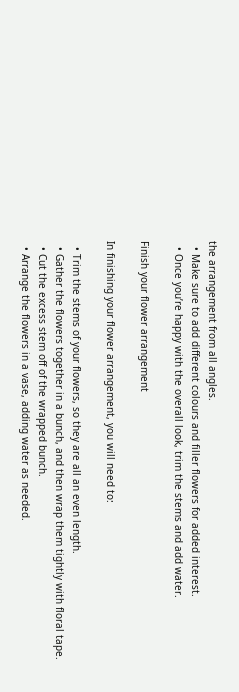the arrangement from all angles.
  • Make sure to add different colours and filler flowers for added interest.
  • Once you’re happy with the overall look, trim the stems and add water.

Finish your flower arrangement

In finishing your flower arrangement, you will need to:

  • Trim the stems of your flowers, so they are all an even length.
  • Gather the flowers together in a bunch, and then wrap them tightly with floral tape.
  • Cut the excess stem off of the wrapped bunch.
  • Arrange the flowers in a vase, adding water as needed.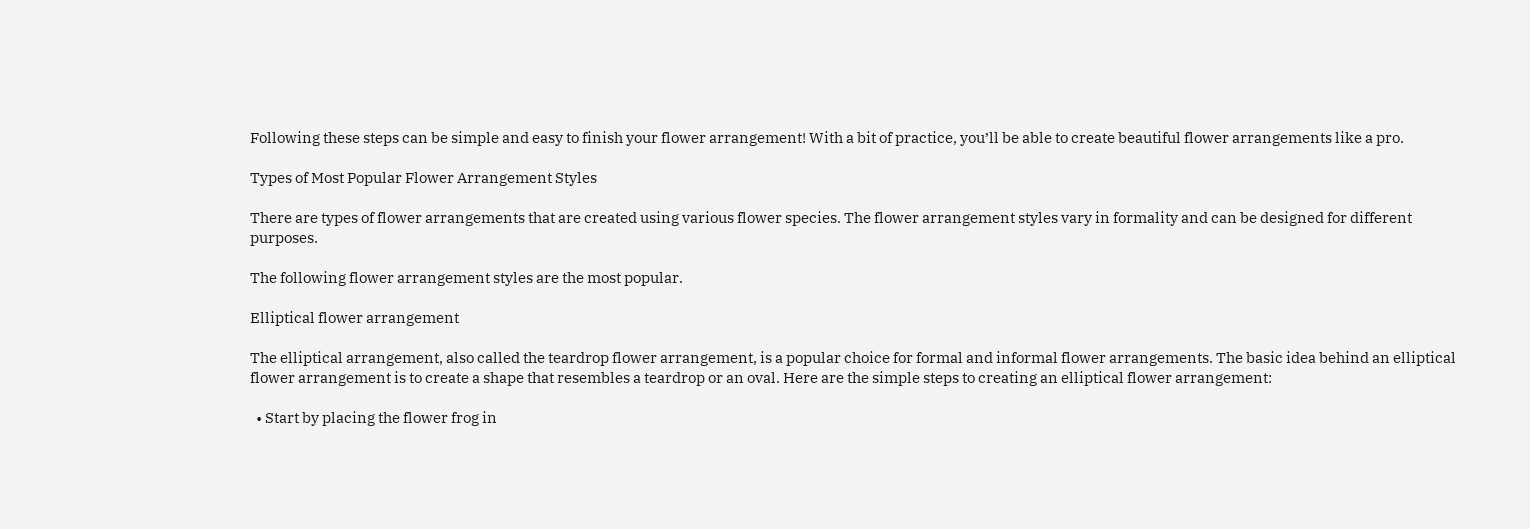Following these steps can be simple and easy to finish your flower arrangement! With a bit of practice, you’ll be able to create beautiful flower arrangements like a pro.

Types of Most Popular Flower Arrangement Styles

There are types of flower arrangements that are created using various flower species. The flower arrangement styles vary in formality and can be designed for different purposes.

The following flower arrangement styles are the most popular.

Elliptical flower arrangement

The elliptical arrangement, also called the teardrop flower arrangement, is a popular choice for formal and informal flower arrangements. The basic idea behind an elliptical flower arrangement is to create a shape that resembles a teardrop or an oval. Here are the simple steps to creating an elliptical flower arrangement:

  • Start by placing the flower frog in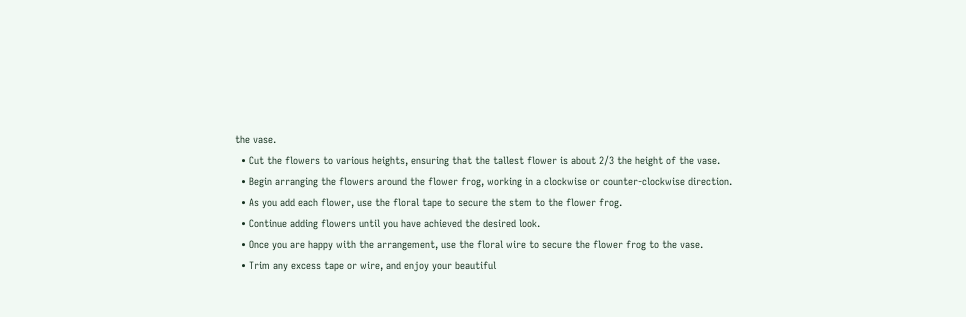the vase.
  • Cut the flowers to various heights, ensuring that the tallest flower is about 2/3 the height of the vase.
  • Begin arranging the flowers around the flower frog, working in a clockwise or counter-clockwise direction.
  • As you add each flower, use the floral tape to secure the stem to the flower frog.
  • Continue adding flowers until you have achieved the desired look.
  • Once you are happy with the arrangement, use the floral wire to secure the flower frog to the vase.
  • Trim any excess tape or wire, and enjoy your beautiful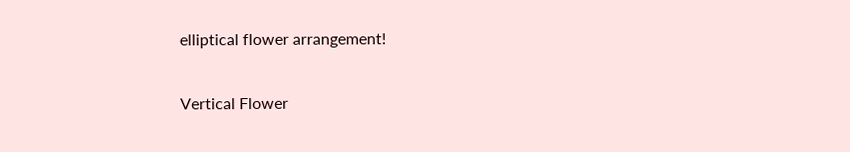elliptical flower arrangement!

Vertical Flower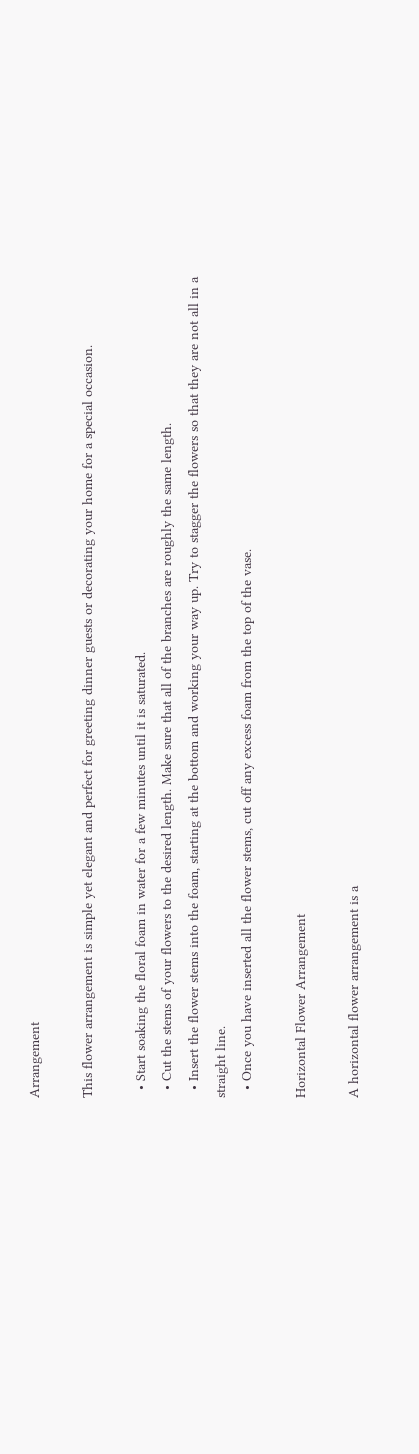Arrangement

This flower arrangement is simple yet elegant and perfect for greeting dinner guests or decorating your home for a special occasion.

  • Start soaking the floral foam in water for a few minutes until it is saturated.
  • Cut the stems of your flowers to the desired length. Make sure that all of the branches are roughly the same length.
  • Insert the flower stems into the foam, starting at the bottom and working your way up. Try to stagger the flowers so that they are not all in a straight line.
  • Once you have inserted all the flower stems, cut off any excess foam from the top of the vase.

Horizontal Flower Arrangement

A horizontal flower arrangement is a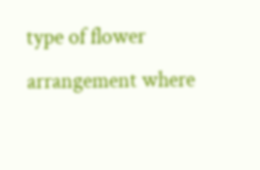type of flower arrangement where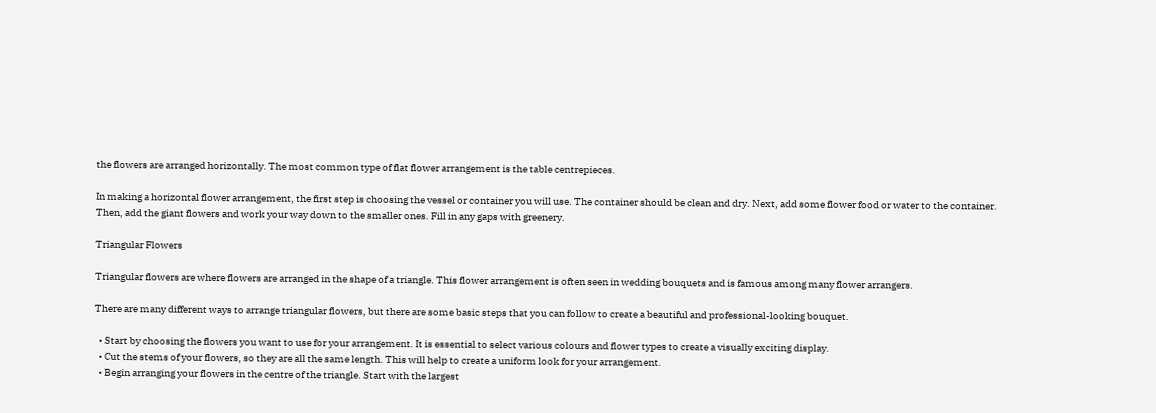the flowers are arranged horizontally. The most common type of flat flower arrangement is the table centrepieces.

In making a horizontal flower arrangement, the first step is choosing the vessel or container you will use. The container should be clean and dry. Next, add some flower food or water to the container. Then, add the giant flowers and work your way down to the smaller ones. Fill in any gaps with greenery.

Triangular Flowers

Triangular flowers are where flowers are arranged in the shape of a triangle. This flower arrangement is often seen in wedding bouquets and is famous among many flower arrangers.

There are many different ways to arrange triangular flowers, but there are some basic steps that you can follow to create a beautiful and professional-looking bouquet.

  • Start by choosing the flowers you want to use for your arrangement. It is essential to select various colours and flower types to create a visually exciting display.
  • Cut the stems of your flowers, so they are all the same length. This will help to create a uniform look for your arrangement.
  • Begin arranging your flowers in the centre of the triangle. Start with the largest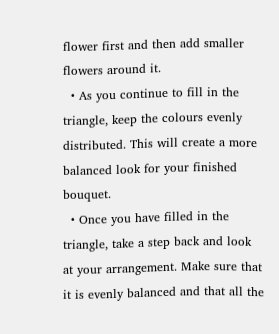flower first and then add smaller flowers around it.
  • As you continue to fill in the triangle, keep the colours evenly distributed. This will create a more balanced look for your finished bouquet.
  • Once you have filled in the triangle, take a step back and look at your arrangement. Make sure that it is evenly balanced and that all the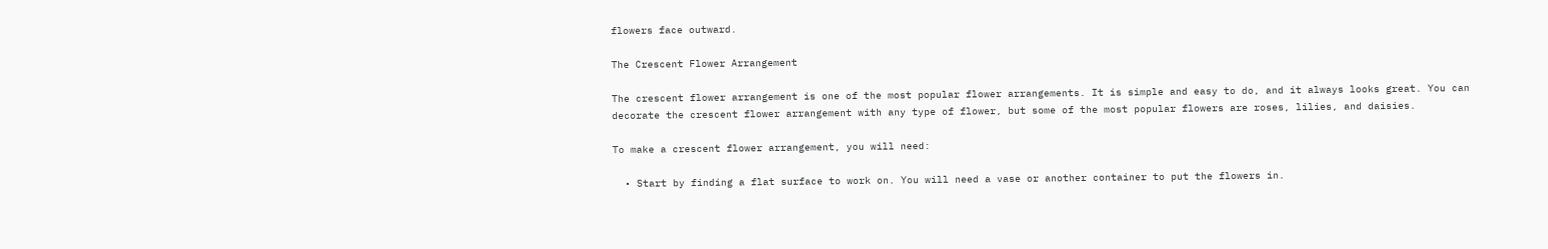flowers face outward.

The Crescent Flower Arrangement

The crescent flower arrangement is one of the most popular flower arrangements. It is simple and easy to do, and it always looks great. You can decorate the crescent flower arrangement with any type of flower, but some of the most popular flowers are roses, lilies, and daisies.

To make a crescent flower arrangement, you will need:

  • Start by finding a flat surface to work on. You will need a vase or another container to put the flowers in.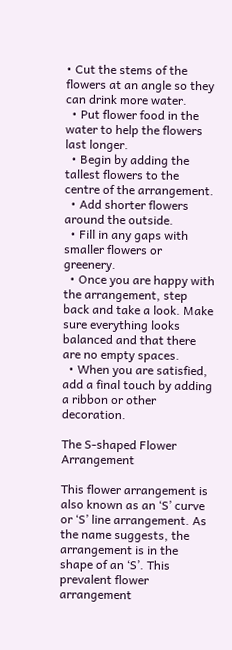• Cut the stems of the flowers at an angle so they can drink more water.
  • Put flower food in the water to help the flowers last longer.
  • Begin by adding the tallest flowers to the centre of the arrangement.
  • Add shorter flowers around the outside.
  • Fill in any gaps with smaller flowers or greenery.
  • Once you are happy with the arrangement, step back and take a look. Make sure everything looks balanced and that there are no empty spaces.
  • When you are satisfied, add a final touch by adding a ribbon or other decoration.

The S-shaped Flower Arrangement

This flower arrangement is also known as an ‘S’ curve or ‘S’ line arrangement. As the name suggests, the arrangement is in the shape of an ‘S’. This prevalent flower arrangement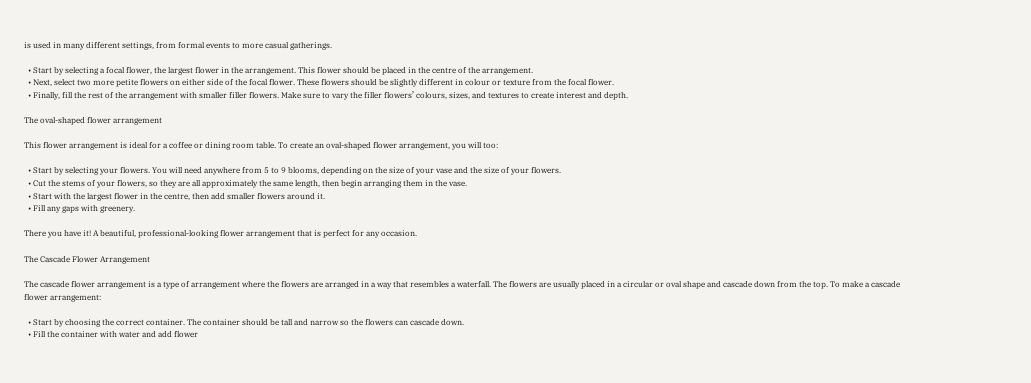is used in many different settings, from formal events to more casual gatherings.

  • Start by selecting a focal flower, the largest flower in the arrangement. This flower should be placed in the centre of the arrangement.
  • Next, select two more petite flowers on either side of the focal flower. These flowers should be slightly different in colour or texture from the focal flower.
  • Finally, fill the rest of the arrangement with smaller filler flowers. Make sure to vary the filler flowers’ colours, sizes, and textures to create interest and depth.

The oval-shaped flower arrangement

This flower arrangement is ideal for a coffee or dining room table. To create an oval-shaped flower arrangement, you will too:

  • Start by selecting your flowers. You will need anywhere from 5 to 9 blooms, depending on the size of your vase and the size of your flowers.
  • Cut the stems of your flowers, so they are all approximately the same length, then begin arranging them in the vase.
  • Start with the largest flower in the centre, then add smaller flowers around it.
  • Fill any gaps with greenery.

There you have it! A beautiful, professional-looking flower arrangement that is perfect for any occasion.

The Cascade Flower Arrangement

The cascade flower arrangement is a type of arrangement where the flowers are arranged in a way that resembles a waterfall. The flowers are usually placed in a circular or oval shape and cascade down from the top. To make a cascade flower arrangement:

  • Start by choosing the correct container. The container should be tall and narrow so the flowers can cascade down.
  • Fill the container with water and add flower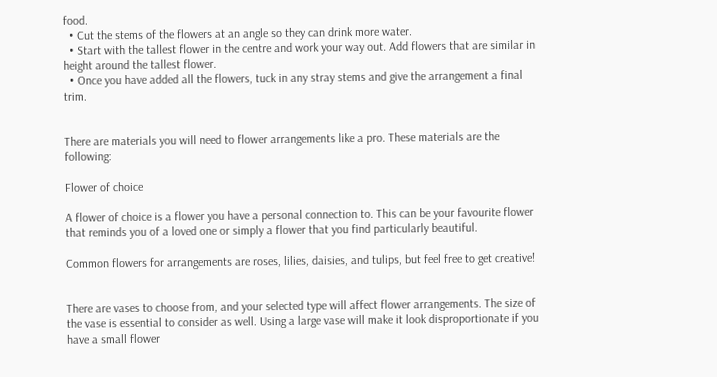food.
  • Cut the stems of the flowers at an angle so they can drink more water.
  • Start with the tallest flower in the centre and work your way out. Add flowers that are similar in height around the tallest flower.
  • Once you have added all the flowers, tuck in any stray stems and give the arrangement a final trim.


There are materials you will need to flower arrangements like a pro. These materials are the following:

Flower of choice

A flower of choice is a flower you have a personal connection to. This can be your favourite flower that reminds you of a loved one or simply a flower that you find particularly beautiful.

Common flowers for arrangements are roses, lilies, daisies, and tulips, but feel free to get creative!


There are vases to choose from, and your selected type will affect flower arrangements. The size of the vase is essential to consider as well. Using a large vase will make it look disproportionate if you have a small flower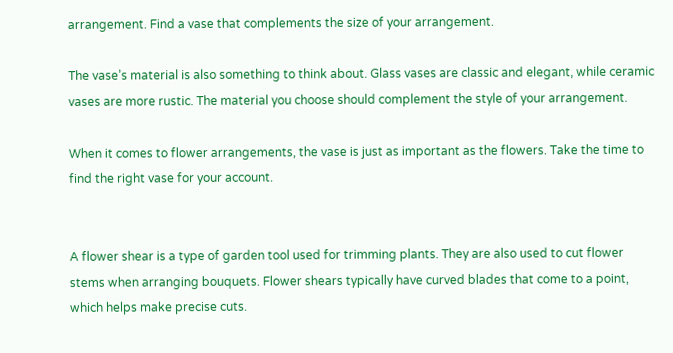arrangement. Find a vase that complements the size of your arrangement.

The vase’s material is also something to think about. Glass vases are classic and elegant, while ceramic vases are more rustic. The material you choose should complement the style of your arrangement.

When it comes to flower arrangements, the vase is just as important as the flowers. Take the time to find the right vase for your account.


A flower shear is a type of garden tool used for trimming plants. They are also used to cut flower stems when arranging bouquets. Flower shears typically have curved blades that come to a point, which helps make precise cuts.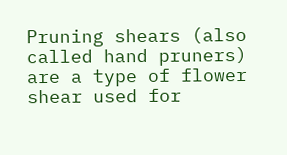Pruning shears (also called hand pruners) are a type of flower shear used for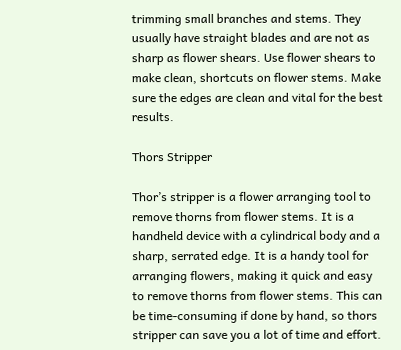trimming small branches and stems. They usually have straight blades and are not as sharp as flower shears. Use flower shears to make clean, shortcuts on flower stems. Make sure the edges are clean and vital for the best results.

Thors Stripper

Thor’s stripper is a flower arranging tool to remove thorns from flower stems. It is a handheld device with a cylindrical body and a sharp, serrated edge. It is a handy tool for arranging flowers, making it quick and easy to remove thorns from flower stems. This can be time-consuming if done by hand, so thors stripper can save you a lot of time and effort.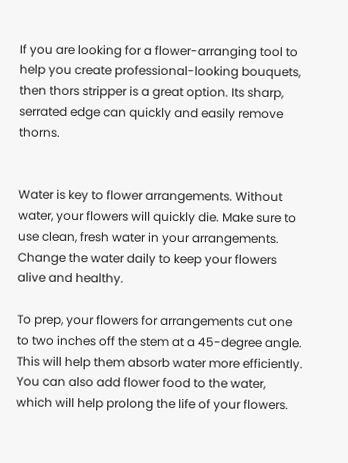If you are looking for a flower-arranging tool to help you create professional-looking bouquets, then thors stripper is a great option. Its sharp, serrated edge can quickly and easily remove thorns.


Water is key to flower arrangements. Without water, your flowers will quickly die. Make sure to use clean, fresh water in your arrangements. Change the water daily to keep your flowers alive and healthy.

To prep, your flowers for arrangements cut one to two inches off the stem at a 45-degree angle. This will help them absorb water more efficiently. You can also add flower food to the water, which will help prolong the life of your flowers.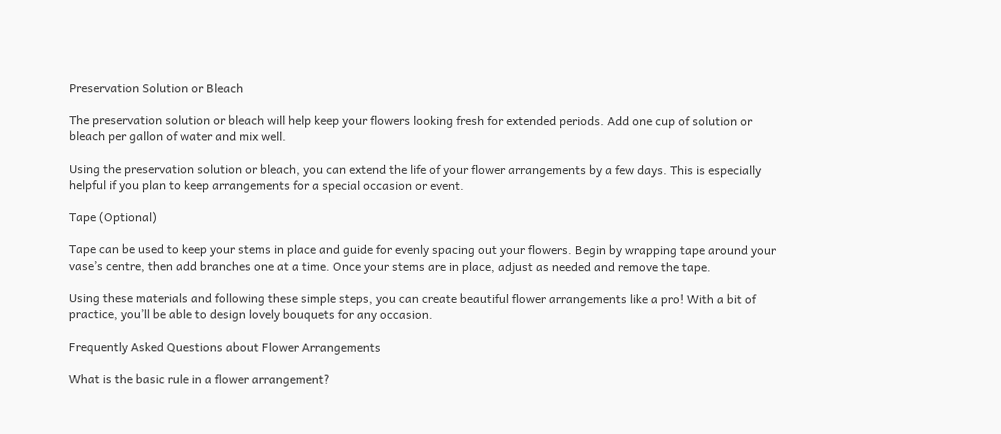Preservation Solution or Bleach

The preservation solution or bleach will help keep your flowers looking fresh for extended periods. Add one cup of solution or bleach per gallon of water and mix well.

Using the preservation solution or bleach, you can extend the life of your flower arrangements by a few days. This is especially helpful if you plan to keep arrangements for a special occasion or event.

Tape (Optional)

Tape can be used to keep your stems in place and guide for evenly spacing out your flowers. Begin by wrapping tape around your vase’s centre, then add branches one at a time. Once your stems are in place, adjust as needed and remove the tape.

Using these materials and following these simple steps, you can create beautiful flower arrangements like a pro! With a bit of practice, you’ll be able to design lovely bouquets for any occasion.

Frequently Asked Questions about Flower Arrangements

What is the basic rule in a flower arrangement?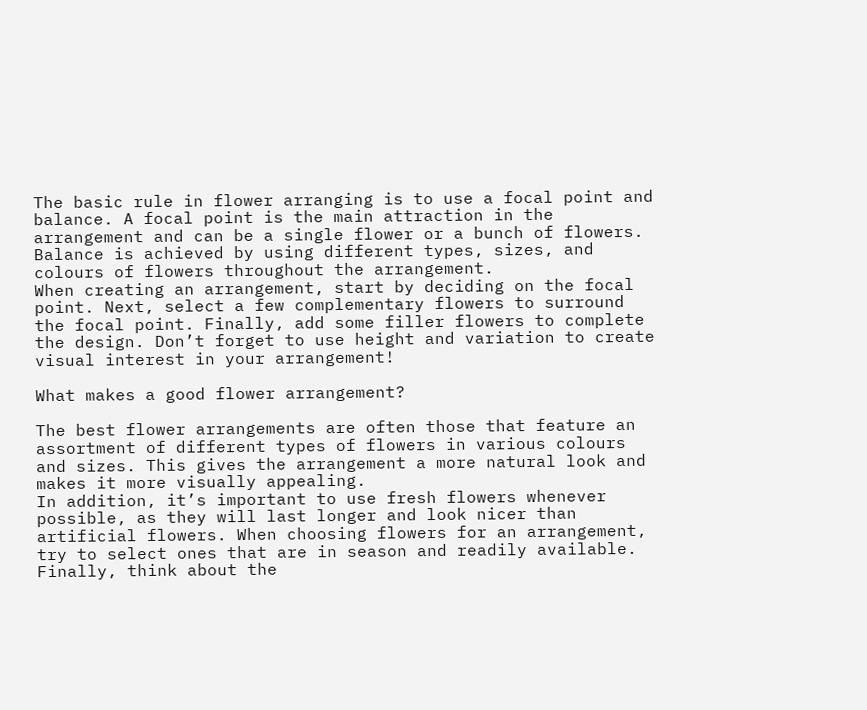The basic rule in flower arranging is to use a focal point and balance. A focal point is the main attraction in the arrangement and can be a single flower or a bunch of flowers. Balance is achieved by using different types, sizes, and colours of flowers throughout the arrangement.
When creating an arrangement, start by deciding on the focal point. Next, select a few complementary flowers to surround the focal point. Finally, add some filler flowers to complete the design. Don’t forget to use height and variation to create visual interest in your arrangement!

What makes a good flower arrangement?

The best flower arrangements are often those that feature an assortment of different types of flowers in various colours and sizes. This gives the arrangement a more natural look and makes it more visually appealing.
In addition, it’s important to use fresh flowers whenever possible, as they will last longer and look nicer than artificial flowers. When choosing flowers for an arrangement, try to select ones that are in season and readily available.
Finally, think about the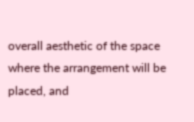overall aesthetic of the space where the arrangement will be placed, and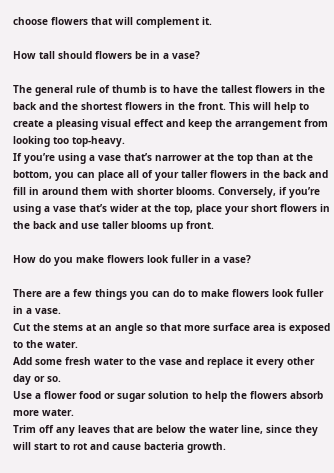choose flowers that will complement it.

How tall should flowers be in a vase?

The general rule of thumb is to have the tallest flowers in the back and the shortest flowers in the front. This will help to create a pleasing visual effect and keep the arrangement from looking too top-heavy.
If you’re using a vase that’s narrower at the top than at the bottom, you can place all of your taller flowers in the back and fill in around them with shorter blooms. Conversely, if you’re using a vase that’s wider at the top, place your short flowers in the back and use taller blooms up front.

How do you make flowers look fuller in a vase?

There are a few things you can do to make flowers look fuller in a vase.
Cut the stems at an angle so that more surface area is exposed to the water.
Add some fresh water to the vase and replace it every other day or so.
Use a flower food or sugar solution to help the flowers absorb more water.
Trim off any leaves that are below the water line, since they will start to rot and cause bacteria growth.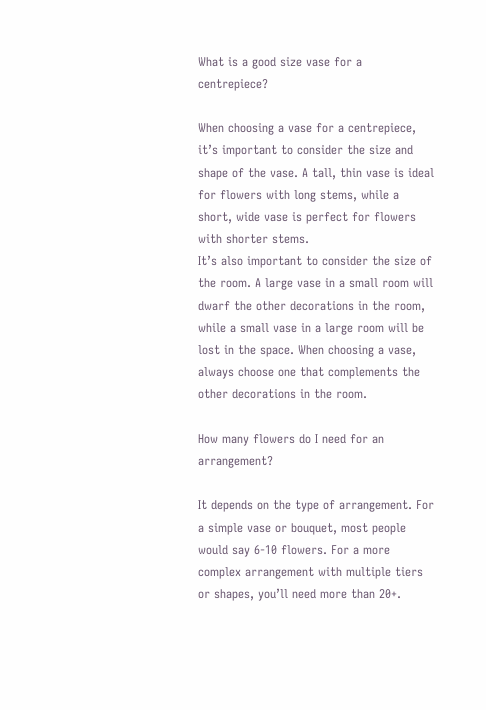What is a good size vase for a centrepiece?

When choosing a vase for a centrepiece, it’s important to consider the size and shape of the vase. A tall, thin vase is ideal for flowers with long stems, while a short, wide vase is perfect for flowers with shorter stems.
It’s also important to consider the size of the room. A large vase in a small room will dwarf the other decorations in the room, while a small vase in a large room will be lost in the space. When choosing a vase, always choose one that complements the other decorations in the room.

How many flowers do I need for an arrangement?

It depends on the type of arrangement. For a simple vase or bouquet, most people would say 6-10 flowers. For a more complex arrangement with multiple tiers or shapes, you’ll need more than 20+.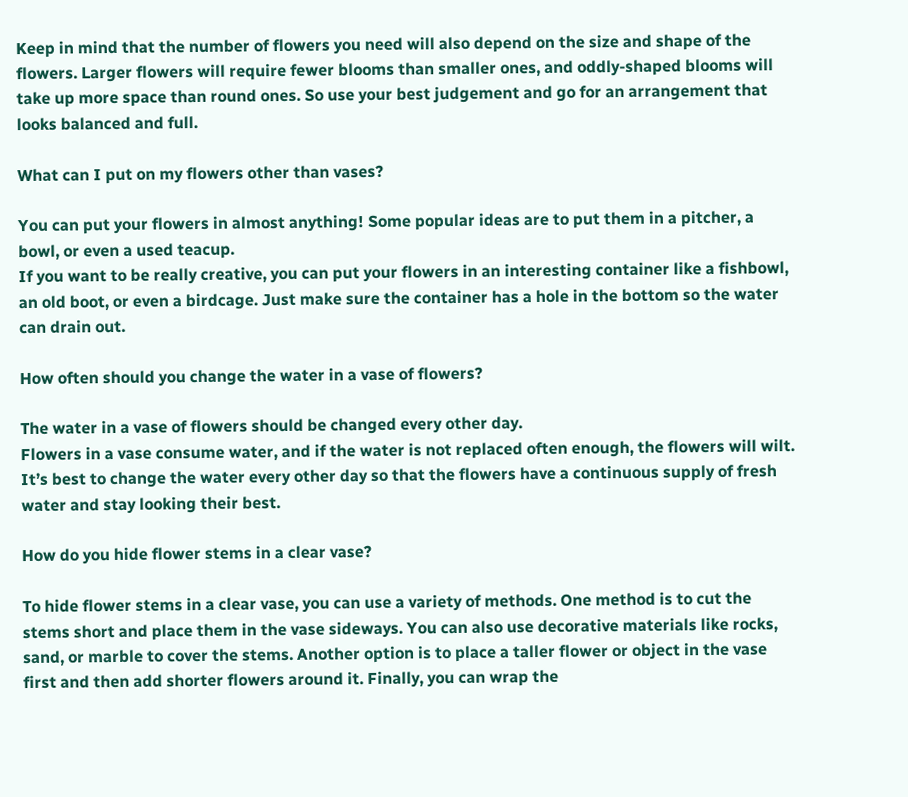Keep in mind that the number of flowers you need will also depend on the size and shape of the flowers. Larger flowers will require fewer blooms than smaller ones, and oddly-shaped blooms will take up more space than round ones. So use your best judgement and go for an arrangement that looks balanced and full.

What can I put on my flowers other than vases?

You can put your flowers in almost anything! Some popular ideas are to put them in a pitcher, a bowl, or even a used teacup.
If you want to be really creative, you can put your flowers in an interesting container like a fishbowl, an old boot, or even a birdcage. Just make sure the container has a hole in the bottom so the water can drain out.

How often should you change the water in a vase of flowers?

The water in a vase of flowers should be changed every other day.
Flowers in a vase consume water, and if the water is not replaced often enough, the flowers will wilt. It’s best to change the water every other day so that the flowers have a continuous supply of fresh water and stay looking their best.

How do you hide flower stems in a clear vase?

To hide flower stems in a clear vase, you can use a variety of methods. One method is to cut the stems short and place them in the vase sideways. You can also use decorative materials like rocks, sand, or marble to cover the stems. Another option is to place a taller flower or object in the vase first and then add shorter flowers around it. Finally, you can wrap the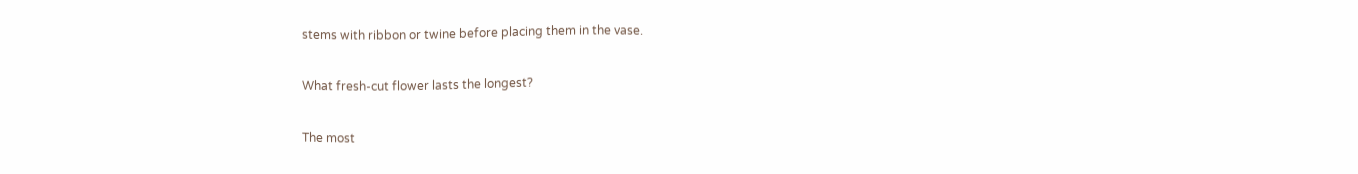stems with ribbon or twine before placing them in the vase.

What fresh-cut flower lasts the longest?

The most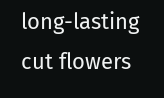long-lasting cut flowers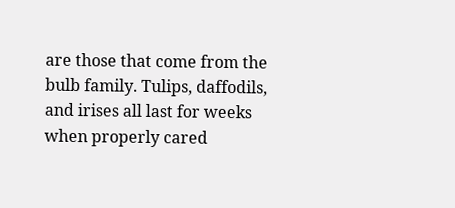are those that come from the bulb family. Tulips, daffodils, and irises all last for weeks when properly cared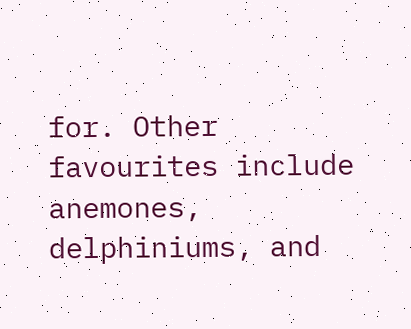for. Other favourites include anemones, delphiniums, and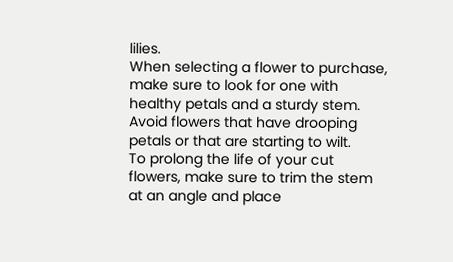lilies.
When selecting a flower to purchase, make sure to look for one with healthy petals and a sturdy stem. Avoid flowers that have drooping petals or that are starting to wilt.
To prolong the life of your cut flowers, make sure to trim the stem at an angle and place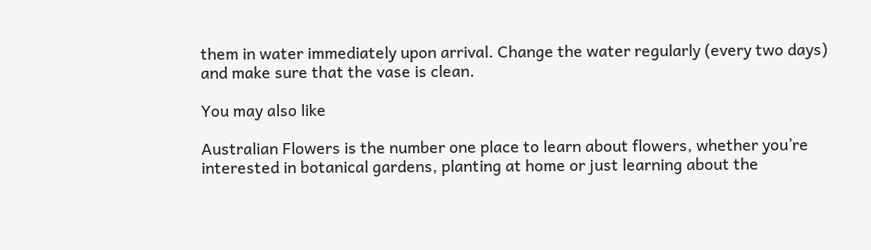them in water immediately upon arrival. Change the water regularly (every two days) and make sure that the vase is clean.

You may also like

Australian Flowers is the number one place to learn about flowers, whether you’re interested in botanical gardens, planting at home or just learning about the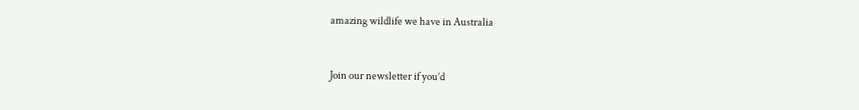amazing wildlife we have in Australia


Join our newsletter if you’d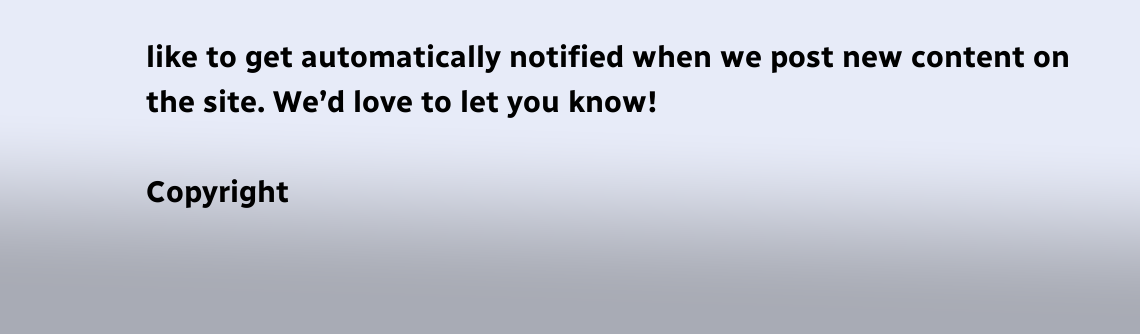like to get automatically notified when we post new content on the site. We’d love to let you know!

Copyright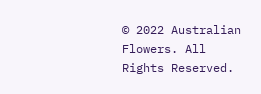© 2022 Australian Flowers. All Rights Reserved.